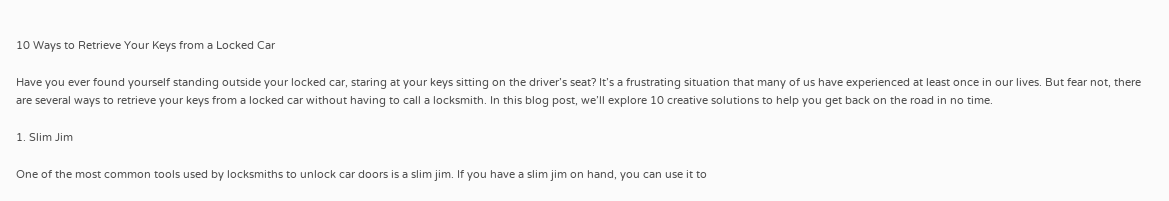10 Ways to Retrieve Your Keys from a Locked Car

Have you ever found yourself standing outside your locked car, staring at your keys sitting on the driver’s seat? It’s a frustrating situation that many of us have experienced at least once in our lives. But fear not, there are several ways to retrieve your keys from a locked car without having to call a locksmith. In this blog post, we’ll explore 10 creative solutions to help you get back on the road in no time.

1. Slim Jim

One of the most common tools used by locksmiths to unlock car doors is a slim jim. If you have a slim jim on hand, you can use it to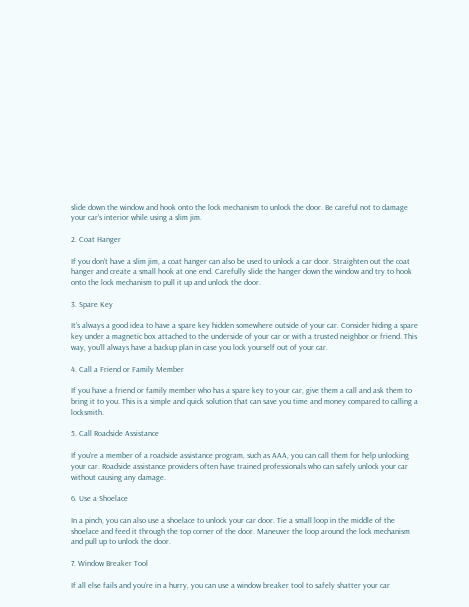slide down the window and hook onto the lock mechanism to unlock the door. Be careful not to damage your car’s interior while using a slim jim.

2. Coat Hanger

If you don’t have a slim jim, a coat hanger can also be used to unlock a car door. Straighten out the coat hanger and create a small hook at one end. Carefully slide the hanger down the window and try to hook onto the lock mechanism to pull it up and unlock the door.

3. Spare Key

It’s always a good idea to have a spare key hidden somewhere outside of your car. Consider hiding a spare key under a magnetic box attached to the underside of your car or with a trusted neighbor or friend. This way, you’ll always have a backup plan in case you lock yourself out of your car.

4. Call a Friend or Family Member

If you have a friend or family member who has a spare key to your car, give them a call and ask them to bring it to you. This is a simple and quick solution that can save you time and money compared to calling a locksmith.

5. Call Roadside Assistance

If you’re a member of a roadside assistance program, such as AAA, you can call them for help unlocking your car. Roadside assistance providers often have trained professionals who can safely unlock your car without causing any damage.

6. Use a Shoelace

In a pinch, you can also use a shoelace to unlock your car door. Tie a small loop in the middle of the shoelace and feed it through the top corner of the door. Maneuver the loop around the lock mechanism and pull up to unlock the door.

7. Window Breaker Tool

If all else fails and you’re in a hurry, you can use a window breaker tool to safely shatter your car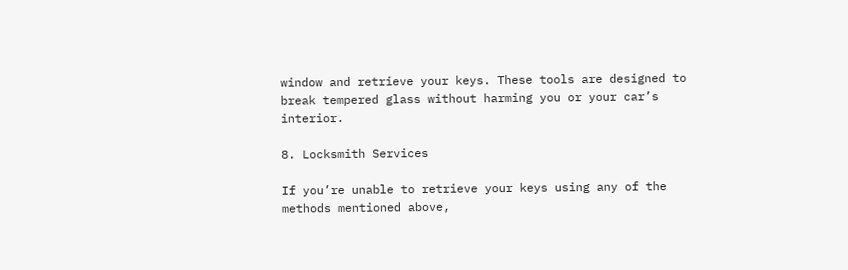window and retrieve your keys. These tools are designed to break tempered glass without harming you or your car’s interior.

8. Locksmith Services

If you’re unable to retrieve your keys using any of the methods mentioned above,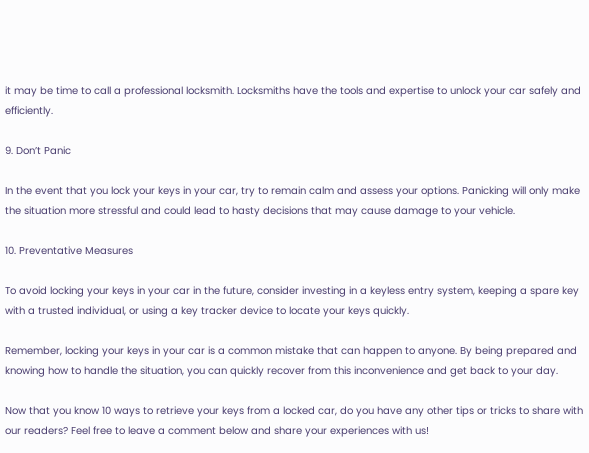it may be time to call a professional locksmith. Locksmiths have the tools and expertise to unlock your car safely and efficiently.

9. Don’t Panic

In the event that you lock your keys in your car, try to remain calm and assess your options. Panicking will only make the situation more stressful and could lead to hasty decisions that may cause damage to your vehicle.

10. Preventative Measures

To avoid locking your keys in your car in the future, consider investing in a keyless entry system, keeping a spare key with a trusted individual, or using a key tracker device to locate your keys quickly.

Remember, locking your keys in your car is a common mistake that can happen to anyone. By being prepared and knowing how to handle the situation, you can quickly recover from this inconvenience and get back to your day.

Now that you know 10 ways to retrieve your keys from a locked car, do you have any other tips or tricks to share with our readers? Feel free to leave a comment below and share your experiences with us!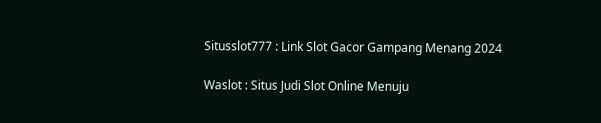Situsslot777 : Link Slot Gacor Gampang Menang 2024

Waslot : Situs Judi Slot Online Menuju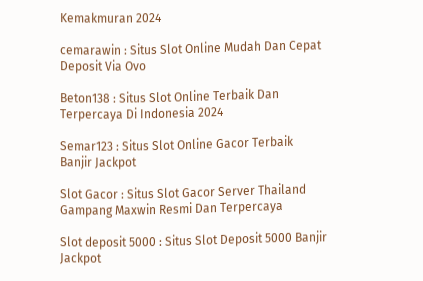Kemakmuran 2024

cemarawin : Situs Slot Online Mudah Dan Cepat Deposit Via Ovo

Beton138 : Situs Slot Online Terbaik Dan Terpercaya Di Indonesia 2024

Semar123 : Situs Slot Online Gacor Terbaik Banjir Jackpot

Slot Gacor : Situs Slot Gacor Server Thailand Gampang Maxwin Resmi Dan Terpercaya

Slot deposit 5000 : Situs Slot Deposit 5000 Banjir Jackpot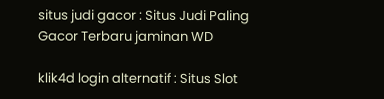situs judi gacor : Situs Judi Paling Gacor Terbaru jaminan WD

klik4d login alternatif : Situs Slot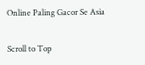Online Paling Gacor Se Asia

Scroll to Top